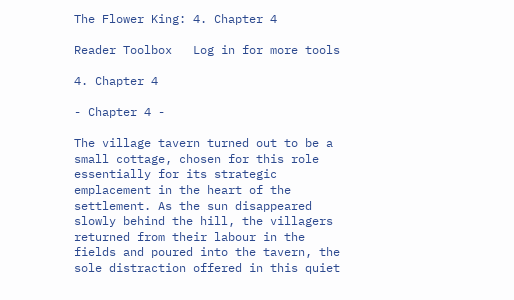The Flower King: 4. Chapter 4

Reader Toolbox   Log in for more tools

4. Chapter 4

- Chapter 4 -

The village tavern turned out to be a small cottage, chosen for this role essentially for its strategic emplacement in the heart of the settlement. As the sun disappeared slowly behind the hill, the villagers returned from their labour in the fields and poured into the tavern, the sole distraction offered in this quiet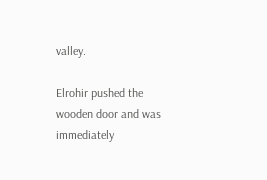valley.

Elrohir pushed the wooden door and was immediately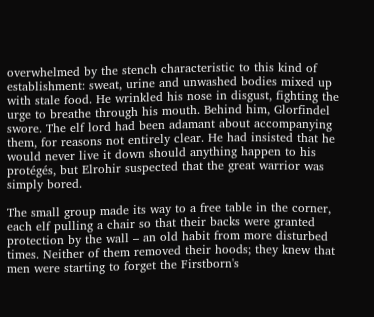overwhelmed by the stench characteristic to this kind of establishment: sweat, urine and unwashed bodies mixed up with stale food. He wrinkled his nose in disgust, fighting the urge to breathe through his mouth. Behind him, Glorfindel swore. The elf lord had been adamant about accompanying them, for reasons not entirely clear. He had insisted that he would never live it down should anything happen to his protégés, but Elrohir suspected that the great warrior was simply bored.

The small group made its way to a free table in the corner, each elf pulling a chair so that their backs were granted protection by the wall – an old habit from more disturbed times. Neither of them removed their hoods; they knew that men were starting to forget the Firstborn's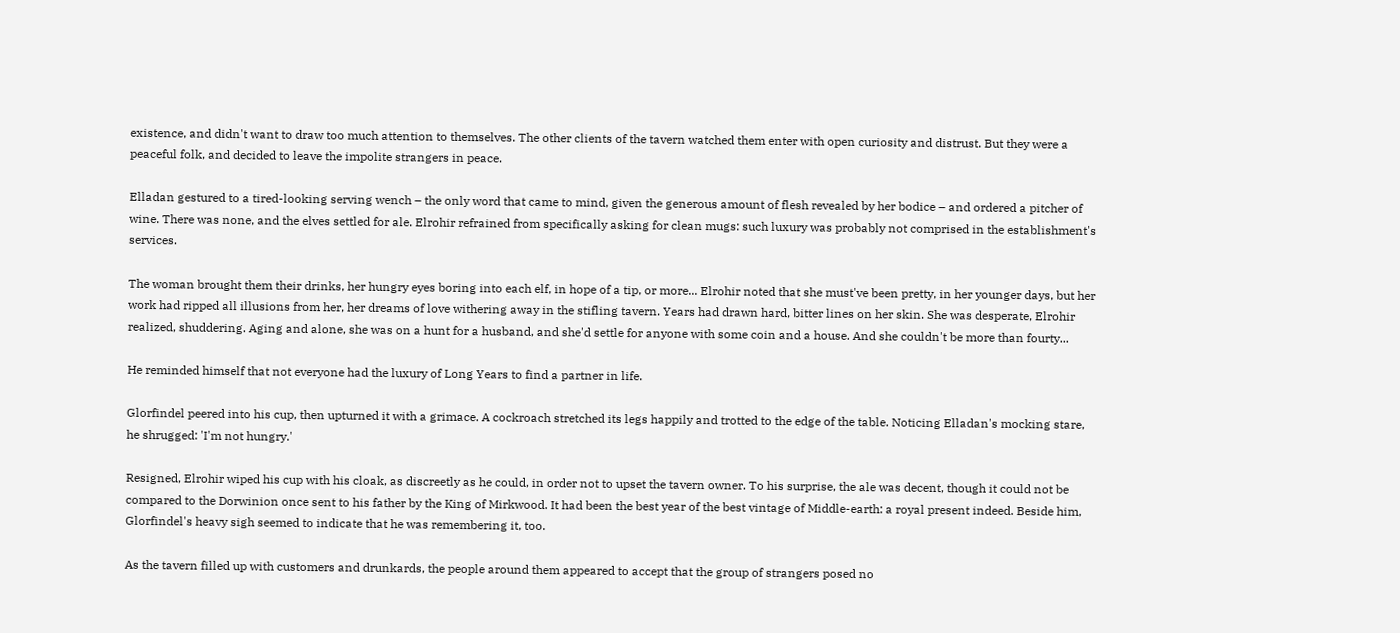existence, and didn't want to draw too much attention to themselves. The other clients of the tavern watched them enter with open curiosity and distrust. But they were a peaceful folk, and decided to leave the impolite strangers in peace.

Elladan gestured to a tired-looking serving wench – the only word that came to mind, given the generous amount of flesh revealed by her bodice – and ordered a pitcher of wine. There was none, and the elves settled for ale. Elrohir refrained from specifically asking for clean mugs: such luxury was probably not comprised in the establishment's services.

The woman brought them their drinks, her hungry eyes boring into each elf, in hope of a tip, or more... Elrohir noted that she must've been pretty, in her younger days, but her work had ripped all illusions from her, her dreams of love withering away in the stifling tavern. Years had drawn hard, bitter lines on her skin. She was desperate, Elrohir realized, shuddering. Aging and alone, she was on a hunt for a husband, and she'd settle for anyone with some coin and a house. And she couldn't be more than fourty...

He reminded himself that not everyone had the luxury of Long Years to find a partner in life.

Glorfindel peered into his cup, then upturned it with a grimace. A cockroach stretched its legs happily and trotted to the edge of the table. Noticing Elladan's mocking stare, he shrugged: 'I'm not hungry.'

Resigned, Elrohir wiped his cup with his cloak, as discreetly as he could, in order not to upset the tavern owner. To his surprise, the ale was decent, though it could not be compared to the Dorwinion once sent to his father by the King of Mirkwood. It had been the best year of the best vintage of Middle-earth: a royal present indeed. Beside him, Glorfindel's heavy sigh seemed to indicate that he was remembering it, too.

As the tavern filled up with customers and drunkards, the people around them appeared to accept that the group of strangers posed no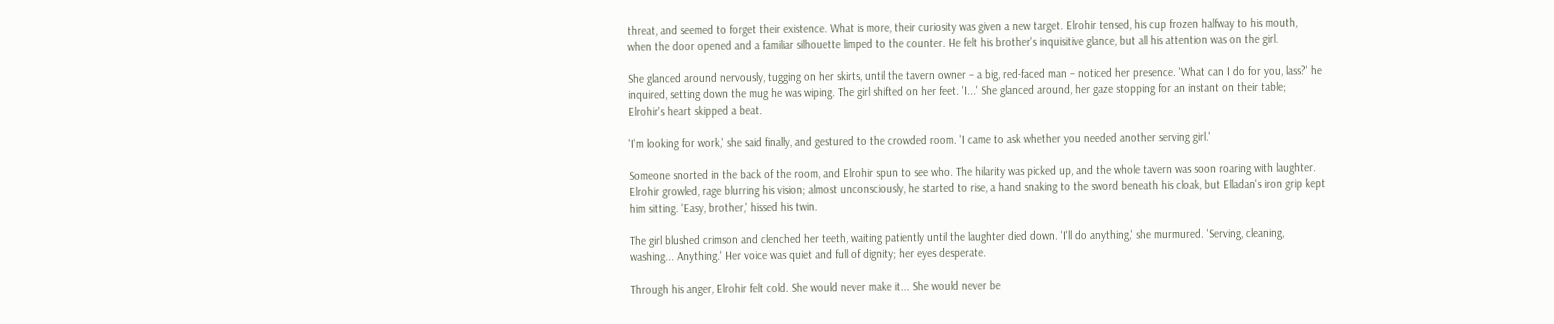threat, and seemed to forget their existence. What is more, their curiosity was given a new target. Elrohir tensed, his cup frozen halfway to his mouth, when the door opened and a familiar silhouette limped to the counter. He felt his brother's inquisitive glance, but all his attention was on the girl.

She glanced around nervously, tugging on her skirts, until the tavern owner – a big, red-faced man – noticed her presence. 'What can I do for you, lass?' he inquired, setting down the mug he was wiping. The girl shifted on her feet. 'I...' She glanced around, her gaze stopping for an instant on their table; Elrohir's heart skipped a beat.

'I'm looking for work,' she said finally, and gestured to the crowded room. 'I came to ask whether you needed another serving girl.'

Someone snorted in the back of the room, and Elrohir spun to see who. The hilarity was picked up, and the whole tavern was soon roaring with laughter. Elrohir growled, rage blurring his vision; almost unconsciously, he started to rise, a hand snaking to the sword beneath his cloak, but Elladan's iron grip kept him sitting. 'Easy, brother,' hissed his twin.

The girl blushed crimson and clenched her teeth, waiting patiently until the laughter died down. 'I'll do anything,' she murmured. 'Serving, cleaning, washing... Anything.' Her voice was quiet and full of dignity; her eyes desperate.

Through his anger, Elrohir felt cold. She would never make it... She would never be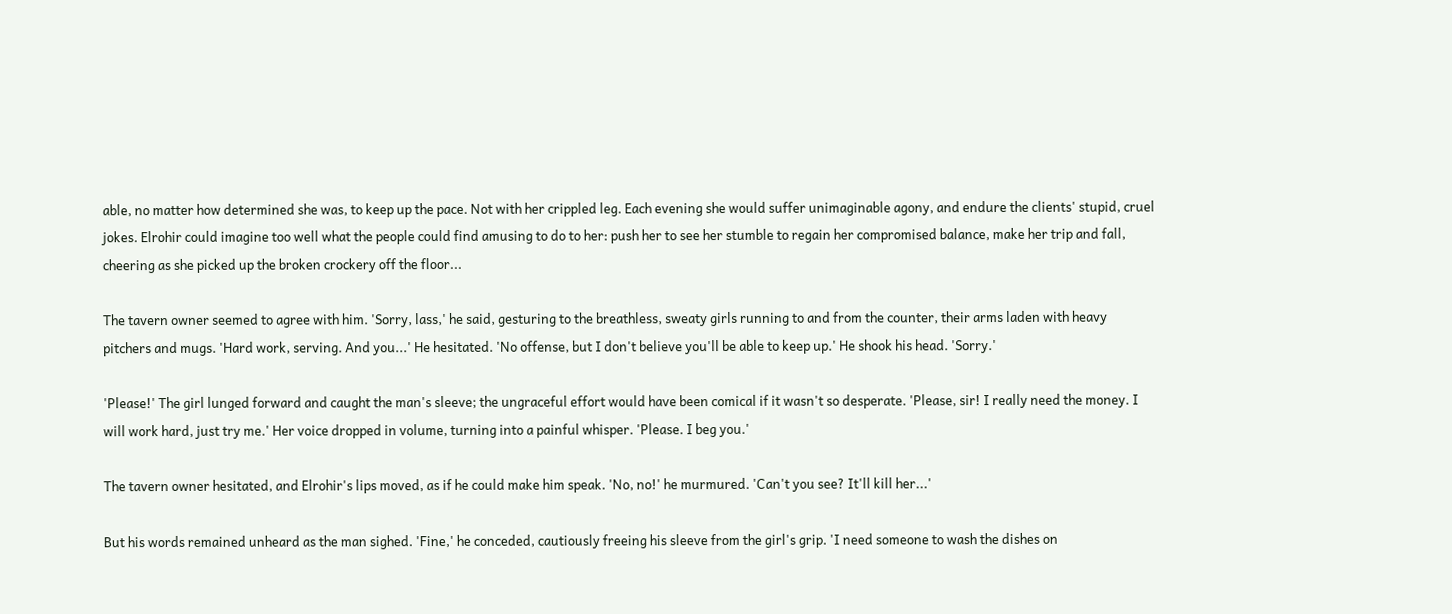able, no matter how determined she was, to keep up the pace. Not with her crippled leg. Each evening she would suffer unimaginable agony, and endure the clients' stupid, cruel jokes. Elrohir could imagine too well what the people could find amusing to do to her: push her to see her stumble to regain her compromised balance, make her trip and fall, cheering as she picked up the broken crockery off the floor...

The tavern owner seemed to agree with him. 'Sorry, lass,' he said, gesturing to the breathless, sweaty girls running to and from the counter, their arms laden with heavy pitchers and mugs. 'Hard work, serving. And you...' He hesitated. 'No offense, but I don't believe you'll be able to keep up.' He shook his head. 'Sorry.'

'Please!' The girl lunged forward and caught the man's sleeve; the ungraceful effort would have been comical if it wasn't so desperate. 'Please, sir! I really need the money. I will work hard, just try me.' Her voice dropped in volume, turning into a painful whisper. 'Please. I beg you.'

The tavern owner hesitated, and Elrohir's lips moved, as if he could make him speak. 'No, no!' he murmured. 'Can't you see? It'll kill her...'

But his words remained unheard as the man sighed. 'Fine,' he conceded, cautiously freeing his sleeve from the girl's grip. 'I need someone to wash the dishes on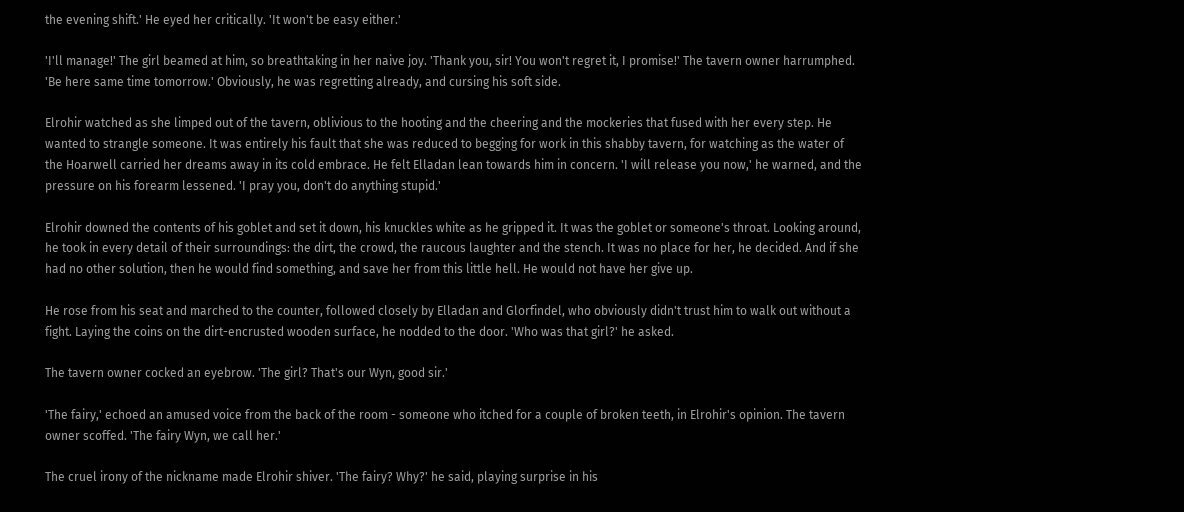the evening shift.' He eyed her critically. 'It won't be easy either.'

'I'll manage!' The girl beamed at him, so breathtaking in her naive joy. 'Thank you, sir! You won't regret it, I promise!' The tavern owner harrumphed. 'Be here same time tomorrow.' Obviously, he was regretting already, and cursing his soft side.

Elrohir watched as she limped out of the tavern, oblivious to the hooting and the cheering and the mockeries that fused with her every step. He wanted to strangle someone. It was entirely his fault that she was reduced to begging for work in this shabby tavern, for watching as the water of the Hoarwell carried her dreams away in its cold embrace. He felt Elladan lean towards him in concern. 'I will release you now,' he warned, and the pressure on his forearm lessened. 'I pray you, don't do anything stupid.'

Elrohir downed the contents of his goblet and set it down, his knuckles white as he gripped it. It was the goblet or someone's throat. Looking around, he took in every detail of their surroundings: the dirt, the crowd, the raucous laughter and the stench. It was no place for her, he decided. And if she had no other solution, then he would find something, and save her from this little hell. He would not have her give up.

He rose from his seat and marched to the counter, followed closely by Elladan and Glorfindel, who obviously didn't trust him to walk out without a fight. Laying the coins on the dirt-encrusted wooden surface, he nodded to the door. 'Who was that girl?' he asked.

The tavern owner cocked an eyebrow. 'The girl? That's our Wyn, good sir.'

'The fairy,' echoed an amused voice from the back of the room - someone who itched for a couple of broken teeth, in Elrohir's opinion. The tavern owner scoffed. 'The fairy Wyn, we call her.'

The cruel irony of the nickname made Elrohir shiver. 'The fairy? Why?' he said, playing surprise in his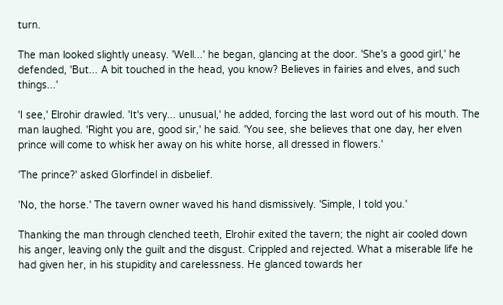turn.

The man looked slightly uneasy. 'Well...' he began, glancing at the door. 'She's a good girl,' he defended, 'But... A bit touched in the head, you know? Believes in fairies and elves, and such things...'

'I see,' Elrohir drawled. 'It's very... unusual,' he added, forcing the last word out of his mouth. The man laughed. 'Right you are, good sir,' he said. 'You see, she believes that one day, her elven prince will come to whisk her away on his white horse, all dressed in flowers.'

'The prince?' asked Glorfindel in disbelief.

'No, the horse.' The tavern owner waved his hand dismissively. 'Simple, I told you.'

Thanking the man through clenched teeth, Elrohir exited the tavern; the night air cooled down his anger, leaving only the guilt and the disgust. Crippled and rejected. What a miserable life he had given her, in his stupidity and carelessness. He glanced towards her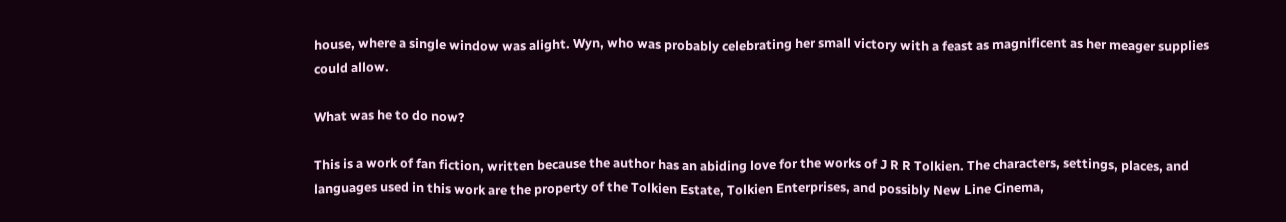house, where a single window was alight. Wyn, who was probably celebrating her small victory with a feast as magnificent as her meager supplies could allow.

What was he to do now?

This is a work of fan fiction, written because the author has an abiding love for the works of J R R Tolkien. The characters, settings, places, and languages used in this work are the property of the Tolkien Estate, Tolkien Enterprises, and possibly New Line Cinema,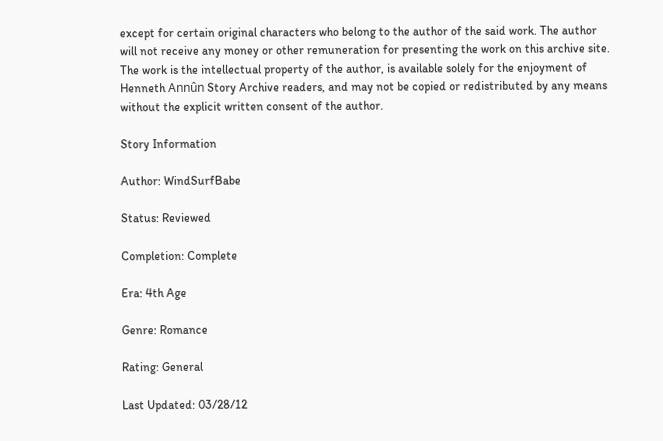except for certain original characters who belong to the author of the said work. The author will not receive any money or other remuneration for presenting the work on this archive site. The work is the intellectual property of the author, is available solely for the enjoyment of Henneth Annûn Story Archive readers, and may not be copied or redistributed by any means without the explicit written consent of the author.

Story Information

Author: WindSurfBabe

Status: Reviewed

Completion: Complete

Era: 4th Age

Genre: Romance

Rating: General

Last Updated: 03/28/12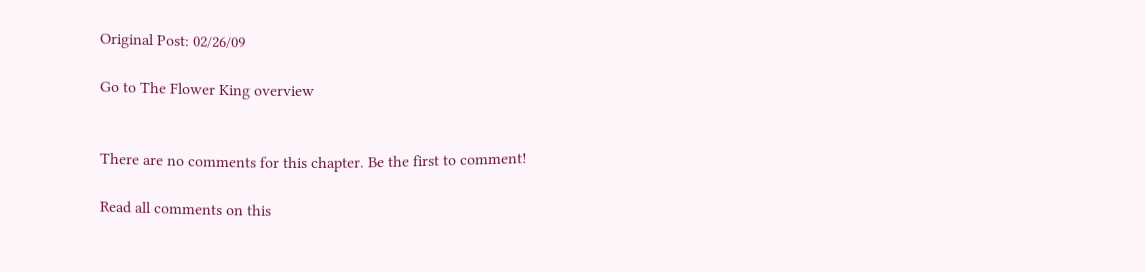Original Post: 02/26/09

Go to The Flower King overview


There are no comments for this chapter. Be the first to comment!

Read all comments on this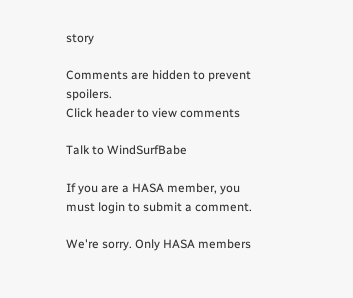story

Comments are hidden to prevent spoilers.
Click header to view comments

Talk to WindSurfBabe

If you are a HASA member, you must login to submit a comment.

We're sorry. Only HASA members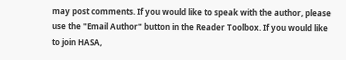may post comments. If you would like to speak with the author, please use the "Email Author" button in the Reader Toolbox. If you would like to join HASA,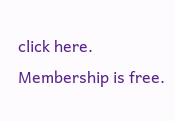click here. Membership is free.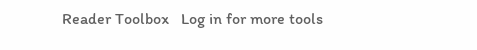Reader Toolbox   Log in for more tools